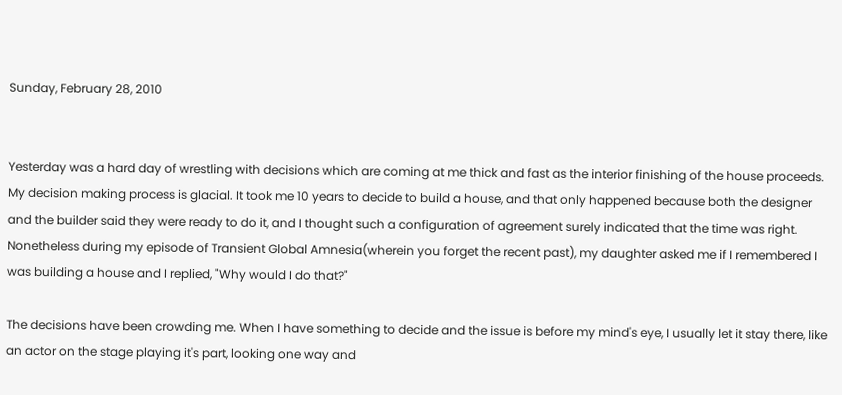Sunday, February 28, 2010


Yesterday was a hard day of wrestling with decisions which are coming at me thick and fast as the interior finishing of the house proceeds. My decision making process is glacial. It took me 10 years to decide to build a house, and that only happened because both the designer and the builder said they were ready to do it, and I thought such a configuration of agreement surely indicated that the time was right. Nonetheless during my episode of Transient Global Amnesia(wherein you forget the recent past), my daughter asked me if I remembered I was building a house and I replied, "Why would I do that?"

The decisions have been crowding me. When I have something to decide and the issue is before my mind's eye, I usually let it stay there, like an actor on the stage playing it's part, looking one way and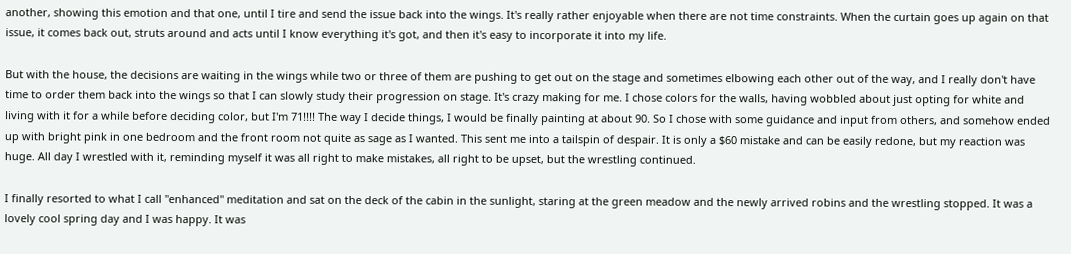another, showing this emotion and that one, until I tire and send the issue back into the wings. It's really rather enjoyable when there are not time constraints. When the curtain goes up again on that issue, it comes back out, struts around and acts until I know everything it's got, and then it's easy to incorporate it into my life.

But with the house, the decisions are waiting in the wings while two or three of them are pushing to get out on the stage and sometimes elbowing each other out of the way, and I really don't have time to order them back into the wings so that I can slowly study their progression on stage. It's crazy making for me. I chose colors for the walls, having wobbled about just opting for white and living with it for a while before deciding color, but I'm 71!!!! The way I decide things, I would be finally painting at about 90. So I chose with some guidance and input from others, and somehow ended up with bright pink in one bedroom and the front room not quite as sage as I wanted. This sent me into a tailspin of despair. It is only a $60 mistake and can be easily redone, but my reaction was huge. All day I wrestled with it, reminding myself it was all right to make mistakes, all right to be upset, but the wrestling continued.

I finally resorted to what I call "enhanced" meditation and sat on the deck of the cabin in the sunlight, staring at the green meadow and the newly arrived robins and the wrestling stopped. It was a lovely cool spring day and I was happy. It was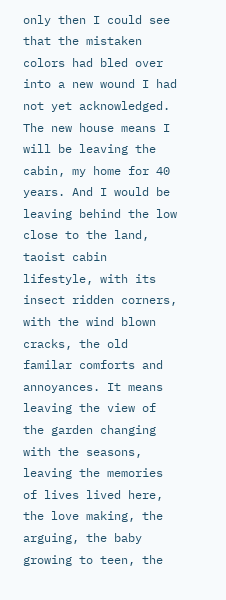only then I could see that the mistaken colors had bled over into a new wound I had not yet acknowledged. The new house means I will be leaving the cabin, my home for 40 years. And I would be leaving behind the low close to the land, taoist cabin lifestyle, with its insect ridden corners, with the wind blown cracks, the old familar comforts and annoyances. It means leaving the view of the garden changing with the seasons, leaving the memories of lives lived here, the love making, the arguing, the baby growing to teen, the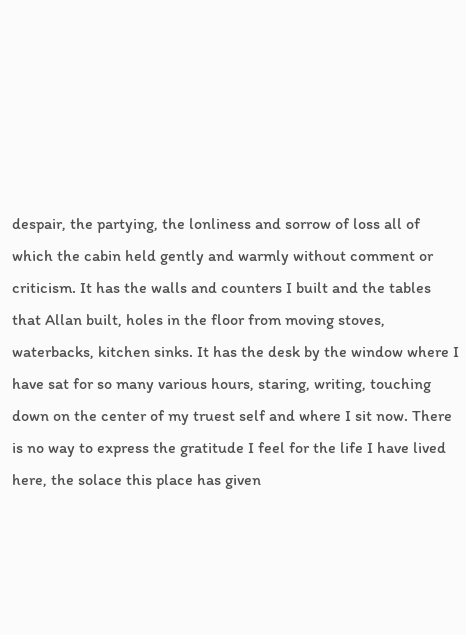despair, the partying, the lonliness and sorrow of loss all of which the cabin held gently and warmly without comment or criticism. It has the walls and counters I built and the tables that Allan built, holes in the floor from moving stoves, waterbacks, kitchen sinks. It has the desk by the window where I have sat for so many various hours, staring, writing, touching down on the center of my truest self and where I sit now. There is no way to express the gratitude I feel for the life I have lived here, the solace this place has given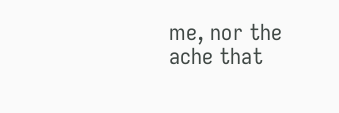me, nor the ache that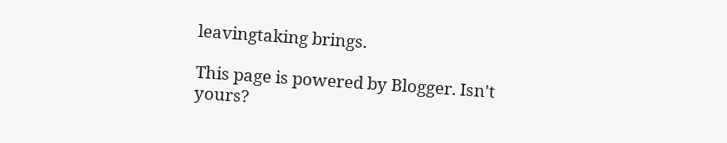leavingtaking brings.

This page is powered by Blogger. Isn't yours?